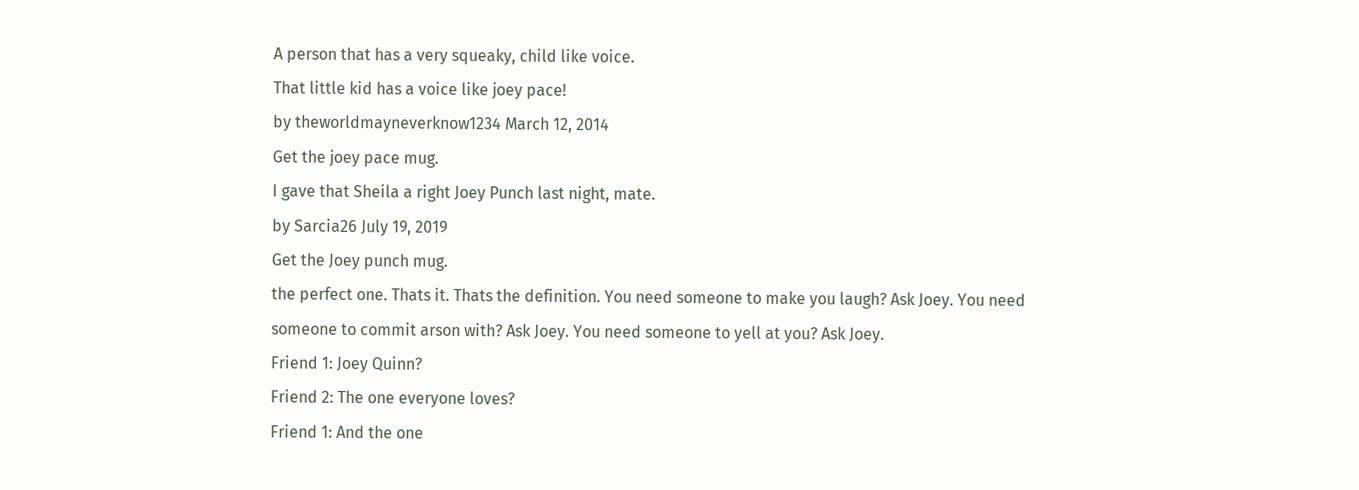A person that has a very squeaky, child like voice.
That little kid has a voice like joey pace!
by theworldmayneverknow1234 March 12, 2014
Get the joey pace mug.
I gave that Sheila a right Joey Punch last night, mate.
by Sarcia26 July 19, 2019
Get the Joey punch mug.
the perfect one. Thats it. Thats the definition. You need someone to make you laugh? Ask Joey. You need someone to commit arson with? Ask Joey. You need someone to yell at you? Ask Joey.
Friend 1: Joey Quinn?
Friend 2: The one everyone loves?
Friend 1: And the one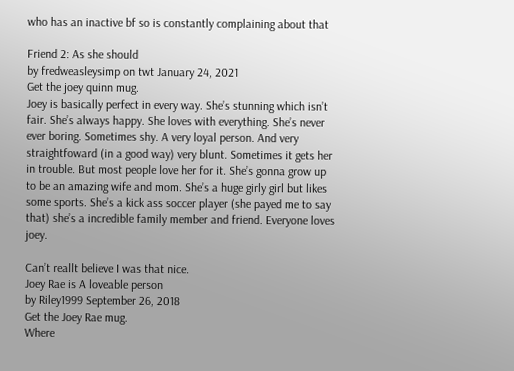who has an inactive bf so is constantly complaining about that

Friend 2: As she should
by fredweasleysimp on twt January 24, 2021
Get the joey quinn mug.
Joey is basically perfect in every way. She’s stunning which isn’t fair. She’s always happy. She loves with everything. She’s never ever boring. Sometimes shy. A very loyal person. And very straightfoward (in a good way) very blunt. Sometimes it gets her in trouble. But most people love her for it. She’s gonna grow up to be an amazing wife and mom. She’s a huge girly girl but likes some sports. She’s a kick ass soccer player (she payed me to say that) she’s a incredible family member and friend. Everyone loves joey.

Can’t reallt believe I was that nice.
Joey Rae is A loveable person
by Riley1999 September 26, 2018
Get the Joey Rae mug.
Where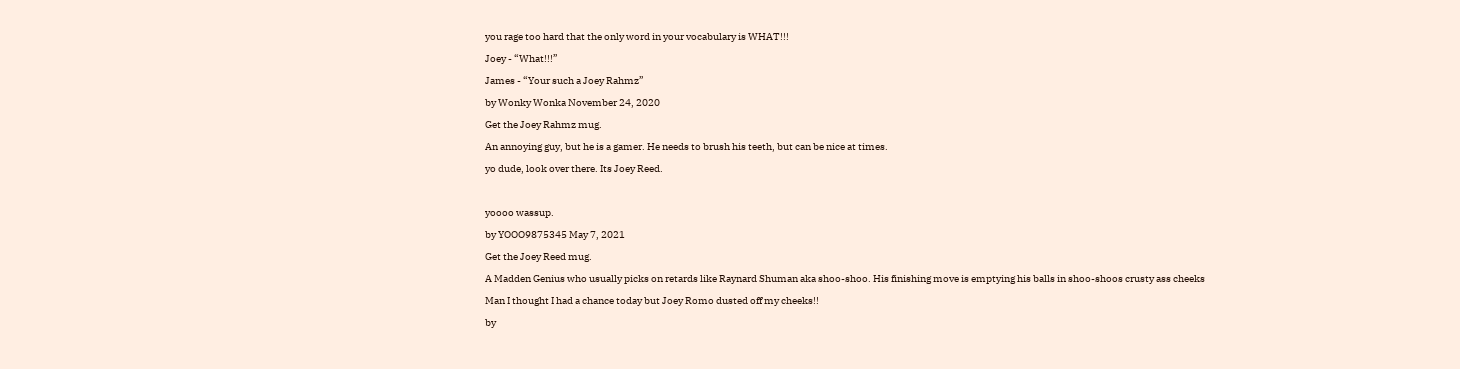you rage too hard that the only word in your vocabulary is WHAT!!!
Joey - “What!!!”
James - “Your such a Joey Rahmz”
by Wonky Wonka November 24, 2020
Get the Joey Rahmz mug.
An annoying guy, but he is a gamer. He needs to brush his teeth, but can be nice at times.
yo dude, look over there. Its Joey Reed.

yoooo wassup.
by YOOO9875345 May 7, 2021
Get the Joey Reed mug.
A Madden Genius who usually picks on retards like Raynard Shuman aka shoo-shoo. His finishing move is emptying his balls in shoo-shoos crusty ass cheeks
Man I thought I had a chance today but Joey Romo dusted off my cheeks!!
by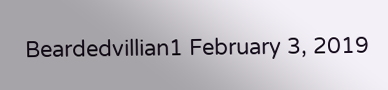Beardedvillian1 February 3, 2019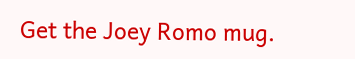Get the Joey Romo mug.